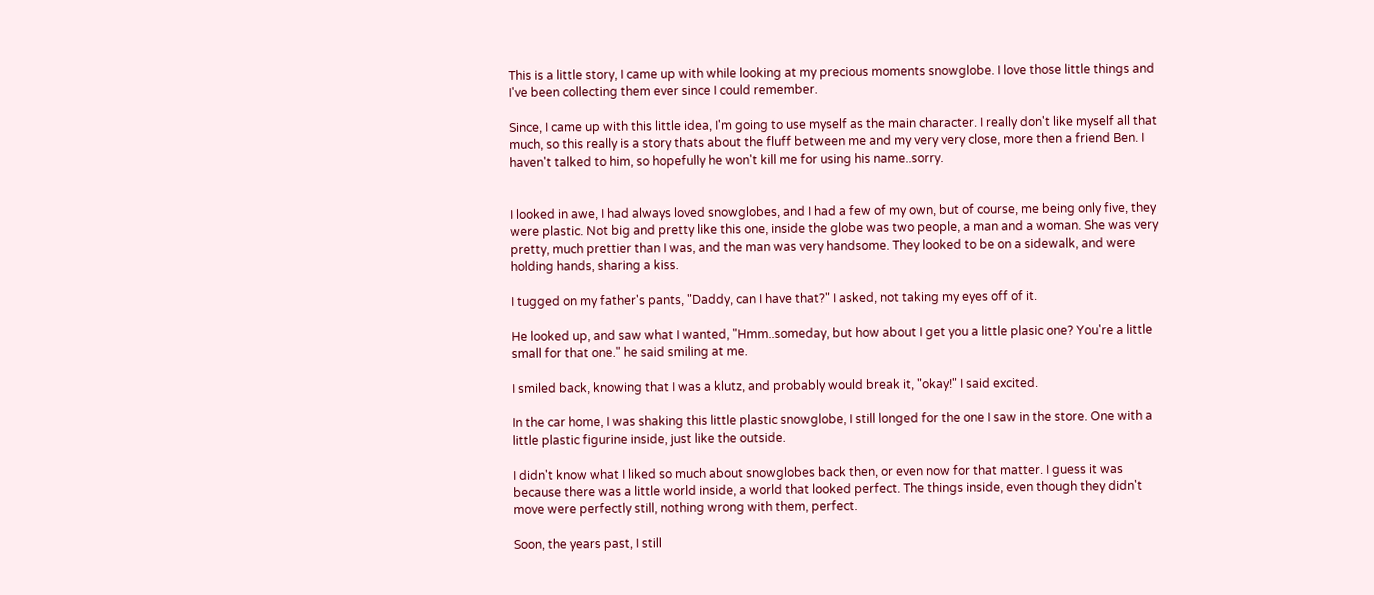This is a little story, I came up with while looking at my precious moments snowglobe. I love those little things and I've been collecting them ever since I could remember.

Since, I came up with this little idea, I'm going to use myself as the main character. I really don't like myself all that much, so this really is a story thats about the fluff between me and my very very close, more then a friend Ben. I haven't talked to him, so hopefully he won't kill me for using his name..sorry.


I looked in awe, I had always loved snowglobes, and I had a few of my own, but of course, me being only five, they were plastic. Not big and pretty like this one, inside the globe was two people, a man and a woman. She was very pretty, much prettier than I was, and the man was very handsome. They looked to be on a sidewalk, and were holding hands, sharing a kiss.

I tugged on my father's pants, "Daddy, can I have that?" I asked, not taking my eyes off of it.

He looked up, and saw what I wanted, "Hmm..someday, but how about I get you a little plasic one? You're a little small for that one." he said smiling at me.

I smiled back, knowing that I was a klutz, and probably would break it, "okay!" I said excited.

In the car home, I was shaking this little plastic snowglobe, I still longed for the one I saw in the store. One with a little plastic figurine inside, just like the outside.

I didn't know what I liked so much about snowglobes back then, or even now for that matter. I guess it was because there was a little world inside, a world that looked perfect. The things inside, even though they didn't move were perfectly still, nothing wrong with them, perfect.

Soon, the years past, I still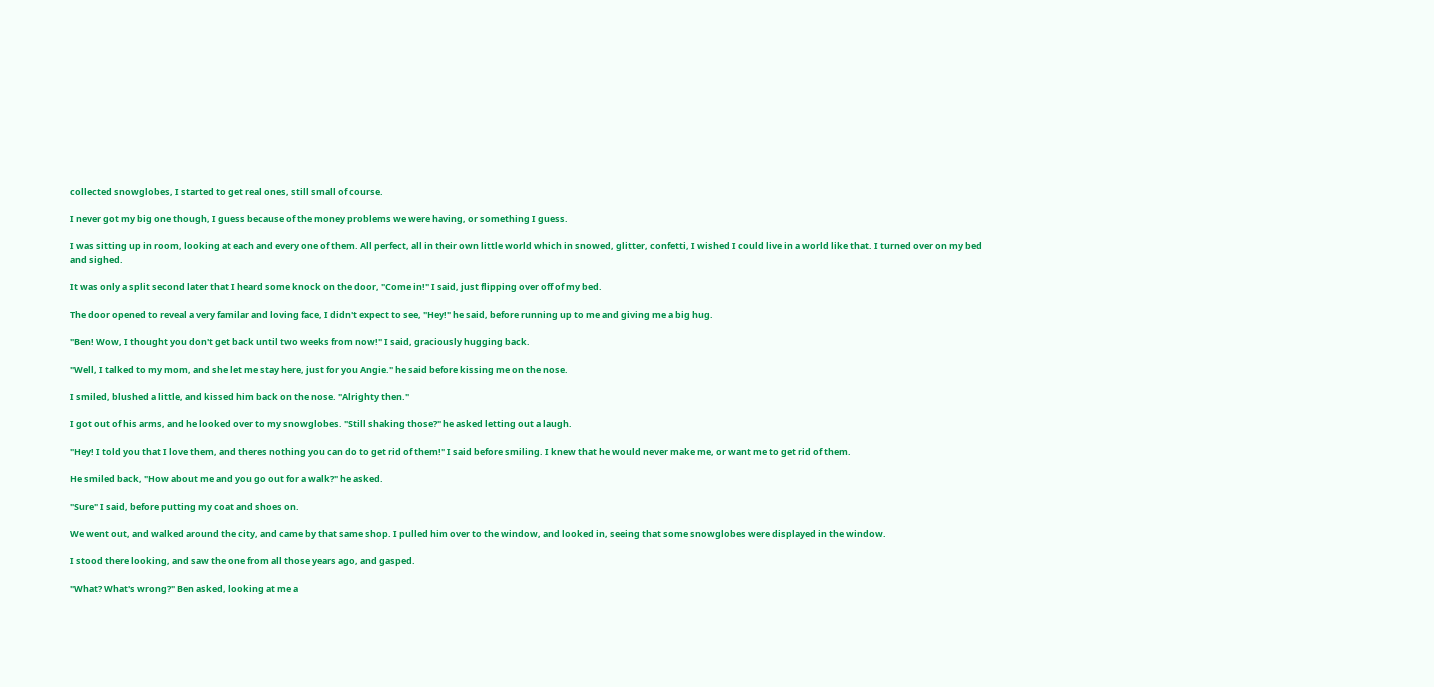collected snowglobes, I started to get real ones, still small of course.

I never got my big one though, I guess because of the money problems we were having, or something I guess.

I was sitting up in room, looking at each and every one of them. All perfect, all in their own little world which in snowed, glitter, confetti, I wished I could live in a world like that. I turned over on my bed and sighed.

It was only a split second later that I heard some knock on the door, "Come in!" I said, just flipping over off of my bed.

The door opened to reveal a very familar and loving face, I didn't expect to see, "Hey!" he said, before running up to me and giving me a big hug.

"Ben! Wow, I thought you don't get back until two weeks from now!" I said, graciously hugging back.

"Well, I talked to my mom, and she let me stay here, just for you Angie." he said before kissing me on the nose.

I smiled, blushed a little, and kissed him back on the nose. "Alrighty then."

I got out of his arms, and he looked over to my snowglobes. "Still shaking those?" he asked letting out a laugh.

"Hey! I told you that I love them, and theres nothing you can do to get rid of them!" I said before smiling. I knew that he would never make me, or want me to get rid of them.

He smiled back, "How about me and you go out for a walk?" he asked.

"Sure" I said, before putting my coat and shoes on.

We went out, and walked around the city, and came by that same shop. I pulled him over to the window, and looked in, seeing that some snowglobes were displayed in the window.

I stood there looking, and saw the one from all those years ago, and gasped.

"What? What's wrong?" Ben asked, looking at me a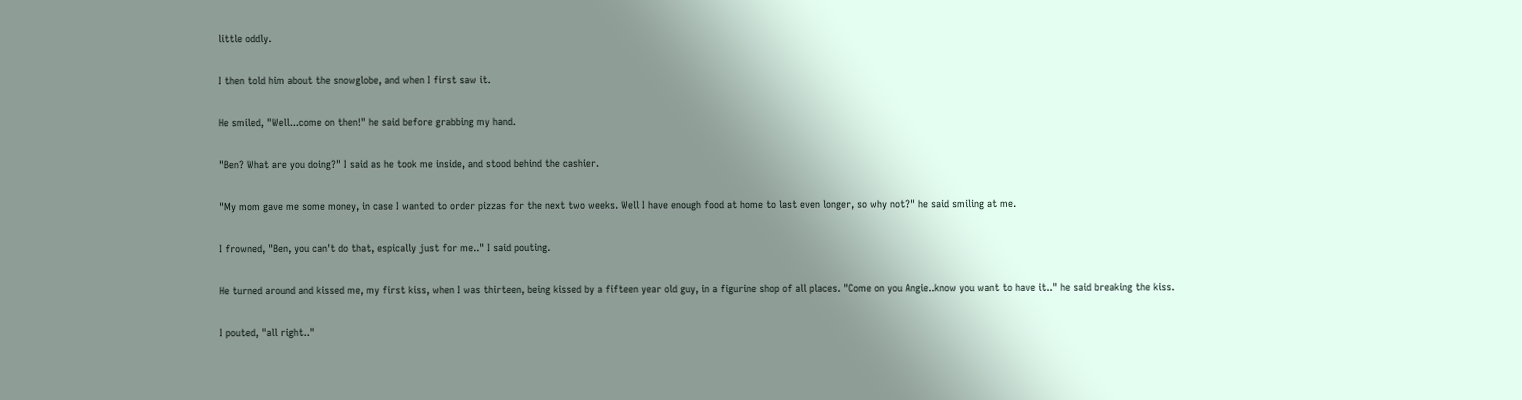little oddly.

I then told him about the snowglobe, and when I first saw it.

He smiled, "Well...come on then!" he said before grabbing my hand.

"Ben? What are you doing?" I said as he took me inside, and stood behind the cashier.

"My mom gave me some money, in case I wanted to order pizzas for the next two weeks. Well I have enough food at home to last even longer, so why not?" he said smiling at me.

I frowned, "Ben, you can't do that, espically just for me.." I said pouting.

He turned around and kissed me, my first kiss, when I was thirteen, being kissed by a fifteen year old guy, in a figurine shop of all places. "Come on you Angie..know you want to have it.." he said breaking the kiss.

I pouted, "all right.."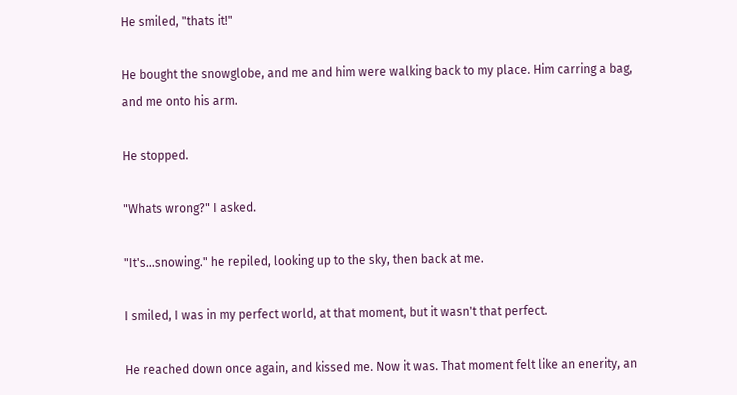He smiled, "thats it!"

He bought the snowglobe, and me and him were walking back to my place. Him carring a bag, and me onto his arm.

He stopped.

"Whats wrong?" I asked.

"It's...snowing." he repiled, looking up to the sky, then back at me.

I smiled, I was in my perfect world, at that moment, but it wasn't that perfect.

He reached down once again, and kissed me. Now it was. That moment felt like an enerity, an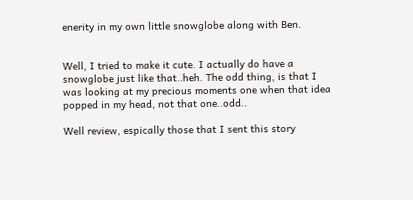enerity in my own little snowglobe along with Ben.


Well, I tried to make it cute. I actually do have a snowglobe just like that..heh. The odd thing, is that I was looking at my precious moments one when that idea popped in my head, not that one..odd..

Well review, espically those that I sent this story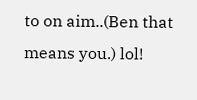to on aim..(Ben that means you.) lol!